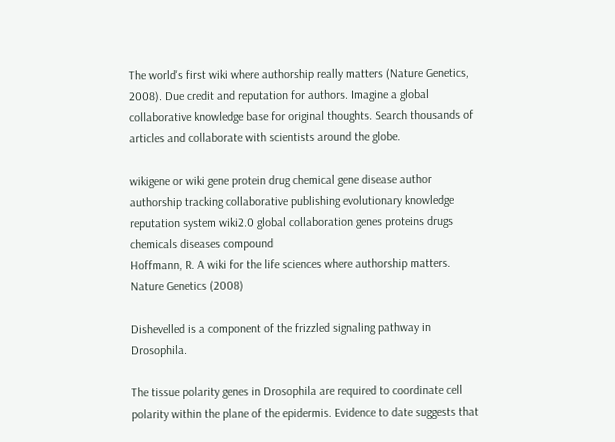The world's first wiki where authorship really matters (Nature Genetics, 2008). Due credit and reputation for authors. Imagine a global collaborative knowledge base for original thoughts. Search thousands of articles and collaborate with scientists around the globe.

wikigene or wiki gene protein drug chemical gene disease author authorship tracking collaborative publishing evolutionary knowledge reputation system wiki2.0 global collaboration genes proteins drugs chemicals diseases compound
Hoffmann, R. A wiki for the life sciences where authorship matters. Nature Genetics (2008)

Dishevelled is a component of the frizzled signaling pathway in Drosophila.

The tissue polarity genes in Drosophila are required to coordinate cell polarity within the plane of the epidermis. Evidence to date suggests that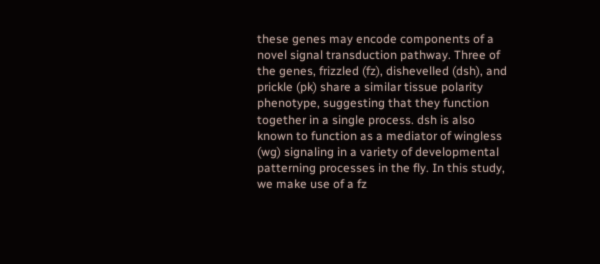these genes may encode components of a novel signal transduction pathway. Three of the genes, frizzled (fz), dishevelled (dsh), and prickle (pk) share a similar tissue polarity phenotype, suggesting that they function together in a single process. dsh is also known to function as a mediator of wingless (wg) signaling in a variety of developmental patterning processes in the fly. In this study, we make use of a fz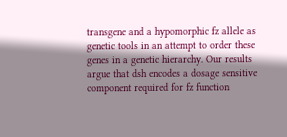transgene and a hypomorphic fz allele as genetic tools in an attempt to order these genes in a genetic hierarchy. Our results argue that dsh encodes a dosage sensitive component required for fz function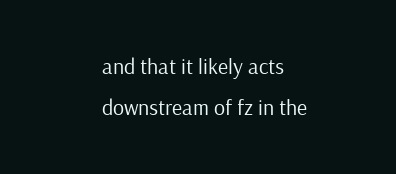and that it likely acts downstream of fz in the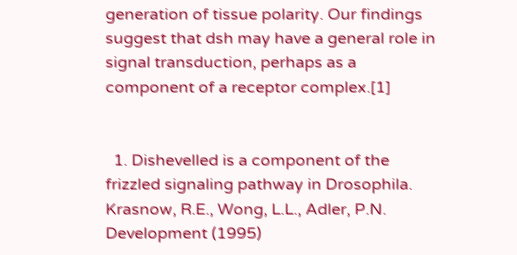generation of tissue polarity. Our findings suggest that dsh may have a general role in signal transduction, perhaps as a component of a receptor complex.[1]


  1. Dishevelled is a component of the frizzled signaling pathway in Drosophila. Krasnow, R.E., Wong, L.L., Adler, P.N. Development (1995)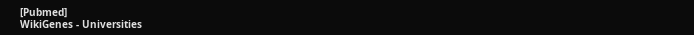[Pubmed]
WikiGenes - Universities